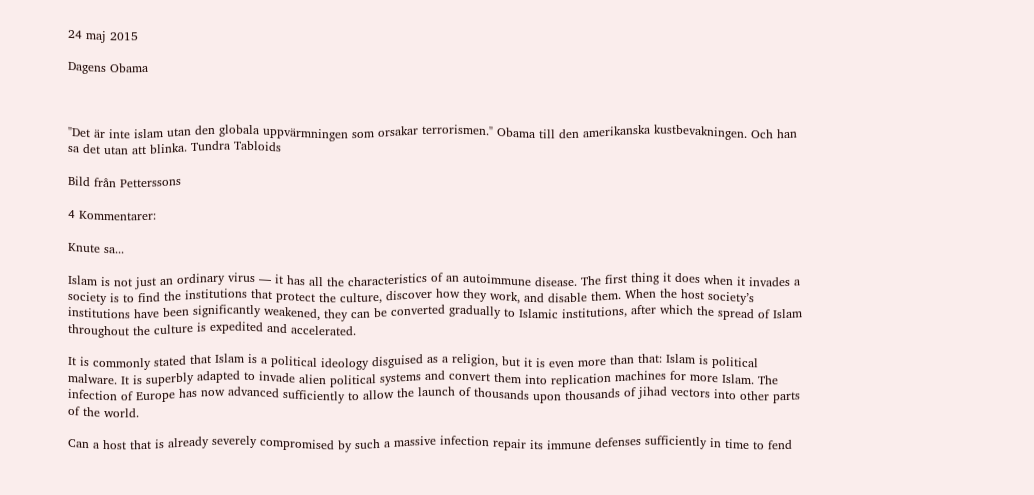24 maj 2015

Dagens Obama



"Det är inte islam utan den globala uppvärmningen som orsakar terrorismen." Obama till den amerikanska kustbevakningen. Och han sa det utan att blinka. Tundra Tabloids

Bild från Petterssons

4 Kommentarer:

Knute sa...

Islam is not just an ordinary virus — it has all the characteristics of an autoimmune disease. The first thing it does when it invades a society is to find the institutions that protect the culture, discover how they work, and disable them. When the host society’s institutions have been significantly weakened, they can be converted gradually to Islamic institutions, after which the spread of Islam throughout the culture is expedited and accelerated.

It is commonly stated that Islam is a political ideology disguised as a religion, but it is even more than that: Islam is political malware. It is superbly adapted to invade alien political systems and convert them into replication machines for more Islam. The infection of Europe has now advanced sufficiently to allow the launch of thousands upon thousands of jihad vectors into other parts of the world.

Can a host that is already severely compromised by such a massive infection repair its immune defenses sufficiently in time to fend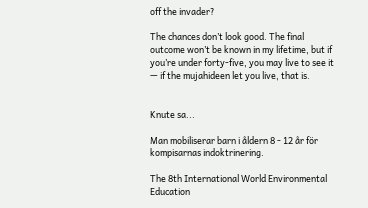off the invader?

The chances don’t look good. The final outcome won’t be known in my lifetime, but if you’re under forty-five, you may live to see it — if the mujahideen let you live, that is.


Knute sa...

Man mobiliserar barn i åldern 8 - 12 år för kompisarnas indoktrinering.

The 8th International World Environmental Education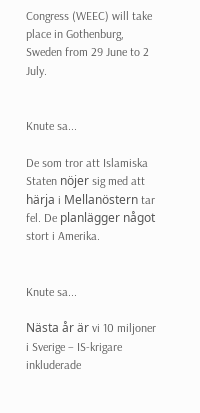Congress (WEEC) will take place in Gothenburg, Sweden from 29 June to 2 July.


Knute sa...

De som tror att Islamiska Staten nöjer sig med att härja i Mellanöstern tar fel. De planlägger något stort i Amerika.


Knute sa...

Nästa år är vi 10 miljoner i Sverige – IS-krigare inkluderade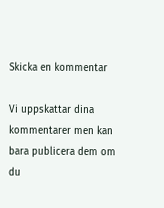Skicka en kommentar

Vi uppskattar dina kommentarer men kan bara publicera dem om du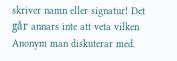skriver namn eller signatur! Det går annars inte att veta vilken Anonym man diskuterar med.